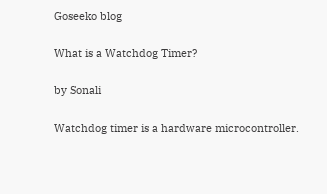Goseeko blog

What is a Watchdog Timer?

by Sonali

Watchdog timer is a hardware microcontroller.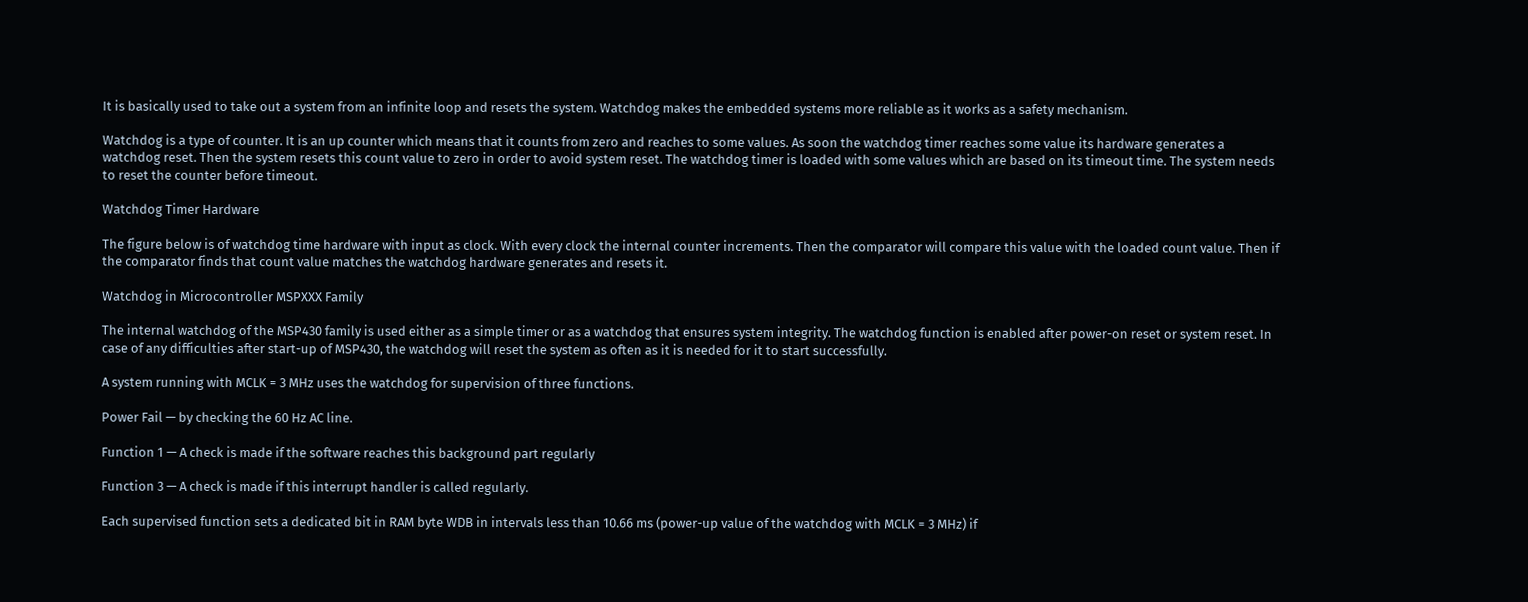It is basically used to take out a system from an infinite loop and resets the system. Watchdog makes the embedded systems more reliable as it works as a safety mechanism.

Watchdog is a type of counter. It is an up counter which means that it counts from zero and reaches to some values. As soon the watchdog timer reaches some value its hardware generates a watchdog reset. Then the system resets this count value to zero in order to avoid system reset. The watchdog timer is loaded with some values which are based on its timeout time. The system needs to reset the counter before timeout.

Watchdog Timer Hardware

The figure below is of watchdog time hardware with input as clock. With every clock the internal counter increments. Then the comparator will compare this value with the loaded count value. Then if the comparator finds that count value matches the watchdog hardware generates and resets it.

Watchdog in Microcontroller MSPXXX Family

The internal watchdog of the MSP430 family is used either as a simple timer or as a watchdog that ensures system integrity. The watchdog function is enabled after power-on reset or system reset. In case of any difficulties after start-up of MSP430, the watchdog will reset the system as often as it is needed for it to start successfully.

A system running with MCLK = 3 MHz uses the watchdog for supervision of three functions.

Power Fail — by checking the 60 Hz AC line.

Function 1 — A check is made if the software reaches this background part regularly

Function 3 — A check is made if this interrupt handler is called regularly.

Each supervised function sets a dedicated bit in RAM byte WDB in intervals less than 10.66 ms (power-up value of the watchdog with MCLK = 3 MHz) if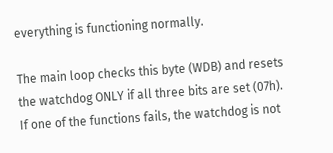everything is functioning normally.

The main loop checks this byte (WDB) and resets the watchdog ONLY if all three bits are set (07h). If one of the functions fails, the watchdog is not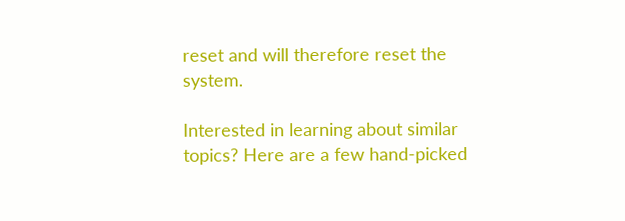reset and will therefore reset the system.

Interested in learning about similar topics? Here are a few hand-picked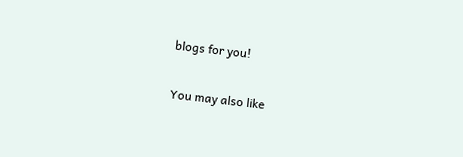blogs for you!

You may also like